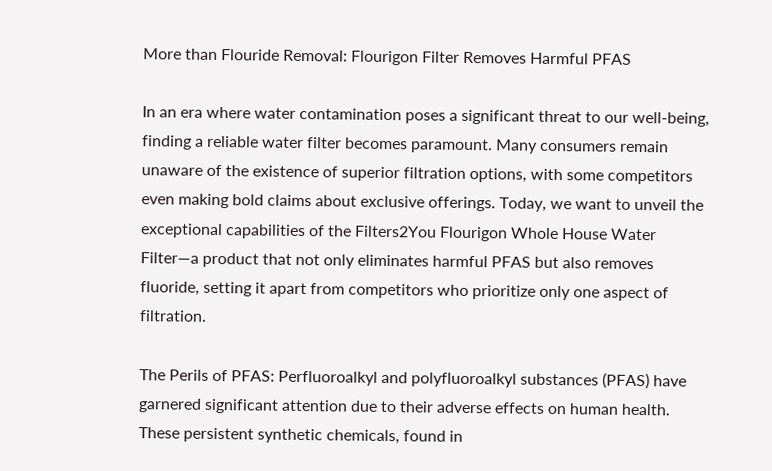More than Flouride Removal: Flourigon Filter Removes Harmful PFAS

In an era where water contamination poses a significant threat to our well-being, finding a reliable water filter becomes paramount. Many consumers remain unaware of the existence of superior filtration options, with some competitors even making bold claims about exclusive offerings. Today, we want to unveil the exceptional capabilities of the Filters2You Flourigon Whole House Water Filter—a product that not only eliminates harmful PFAS but also removes fluoride, setting it apart from competitors who prioritize only one aspect of filtration.

The Perils of PFAS: Perfluoroalkyl and polyfluoroalkyl substances (PFAS) have garnered significant attention due to their adverse effects on human health. These persistent synthetic chemicals, found in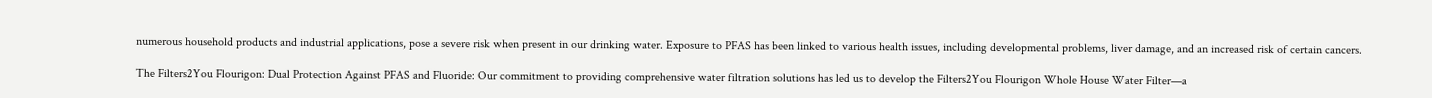numerous household products and industrial applications, pose a severe risk when present in our drinking water. Exposure to PFAS has been linked to various health issues, including developmental problems, liver damage, and an increased risk of certain cancers.

The Filters2You Flourigon: Dual Protection Against PFAS and Fluoride: Our commitment to providing comprehensive water filtration solutions has led us to develop the Filters2You Flourigon Whole House Water Filter—a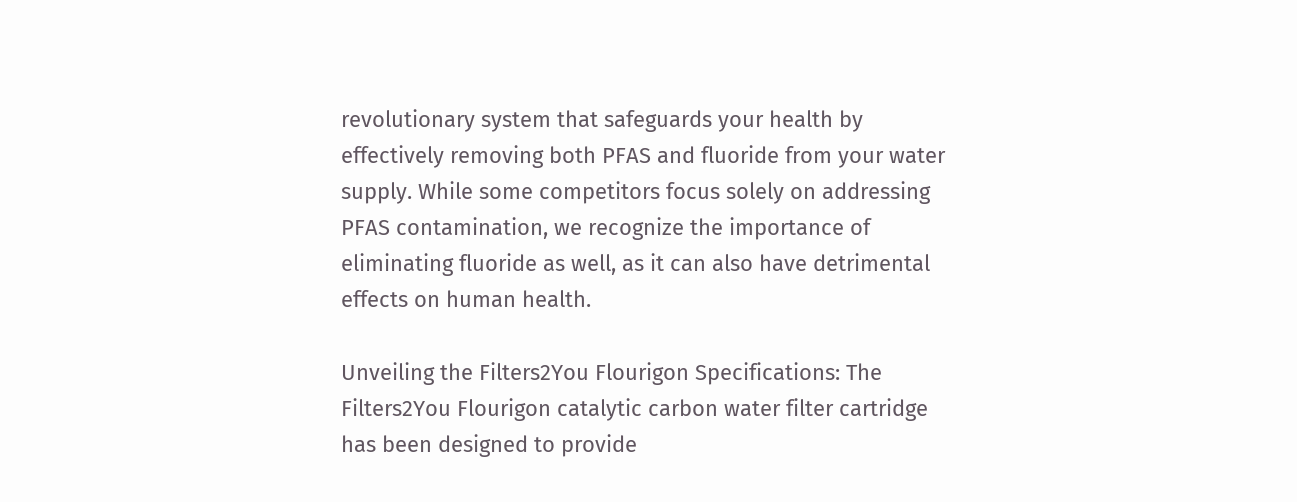revolutionary system that safeguards your health by effectively removing both PFAS and fluoride from your water supply. While some competitors focus solely on addressing PFAS contamination, we recognize the importance of eliminating fluoride as well, as it can also have detrimental effects on human health.

Unveiling the Filters2You Flourigon Specifications: The Filters2You Flourigon catalytic carbon water filter cartridge has been designed to provide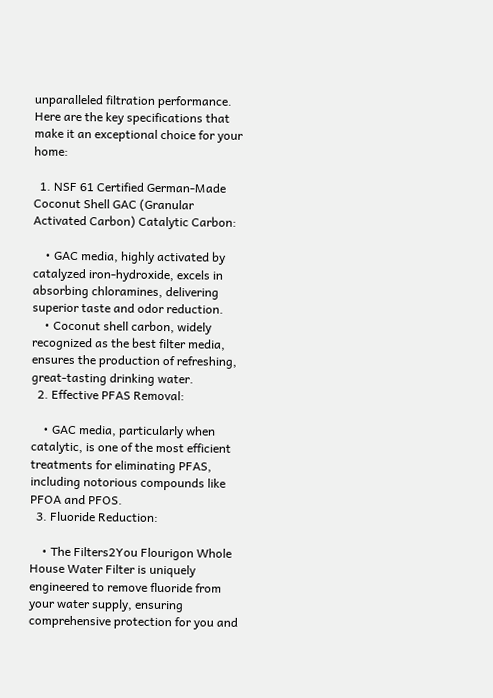unparalleled filtration performance. Here are the key specifications that make it an exceptional choice for your home:

  1. NSF 61 Certified German-Made Coconut Shell GAC (Granular Activated Carbon) Catalytic Carbon:

    • GAC media, highly activated by catalyzed iron-hydroxide, excels in absorbing chloramines, delivering superior taste and odor reduction.
    • Coconut shell carbon, widely recognized as the best filter media, ensures the production of refreshing, great-tasting drinking water.
  2. Effective PFAS Removal:

    • GAC media, particularly when catalytic, is one of the most efficient treatments for eliminating PFAS, including notorious compounds like PFOA and PFOS.
  3. Fluoride Reduction:

    • The Filters2You Flourigon Whole House Water Filter is uniquely engineered to remove fluoride from your water supply, ensuring comprehensive protection for you and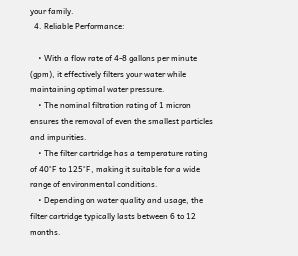your family.
  4. Reliable Performance:

    • With a flow rate of 4-8 gallons per minute (gpm), it effectively filters your water while maintaining optimal water pressure.
    • The nominal filtration rating of 1 micron ensures the removal of even the smallest particles and impurities.
    • The filter cartridge has a temperature rating of 40°F to 125°F, making it suitable for a wide range of environmental conditions.
    • Depending on water quality and usage, the filter cartridge typically lasts between 6 to 12 months.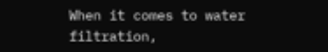When it comes to water filtration,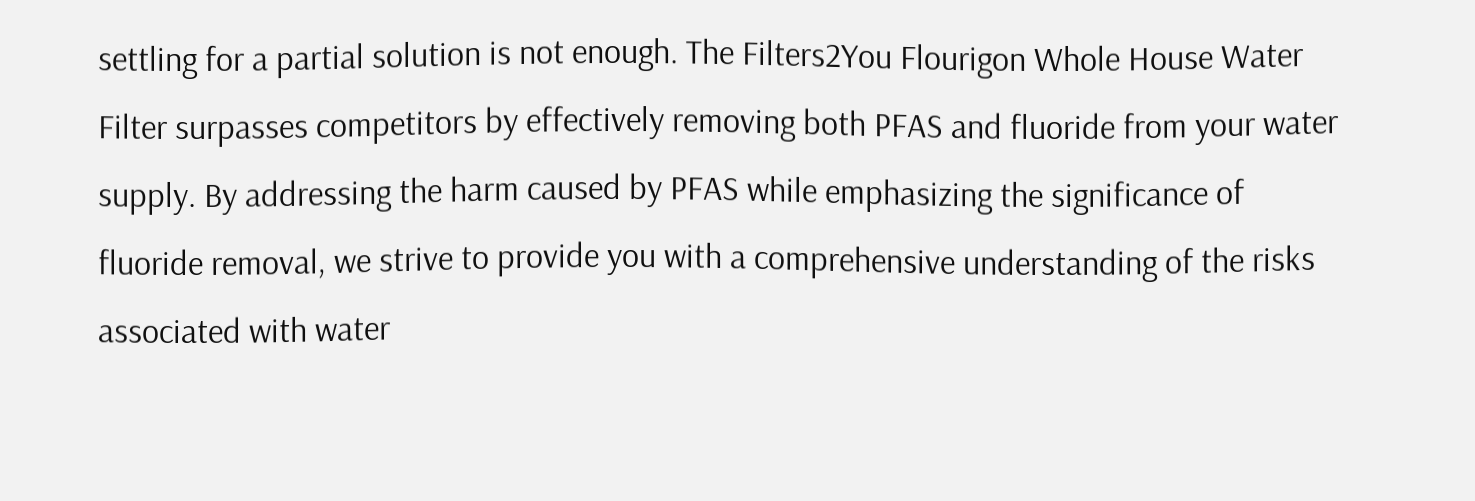settling for a partial solution is not enough. The Filters2You Flourigon Whole House Water Filter surpasses competitors by effectively removing both PFAS and fluoride from your water supply. By addressing the harm caused by PFAS while emphasizing the significance of fluoride removal, we strive to provide you with a comprehensive understanding of the risks associated with water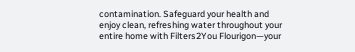contamination. Safeguard your health and enjoy clean, refreshing water throughout your entire home with Filters2You Flourigon—your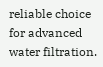reliable choice for advanced water filtration.